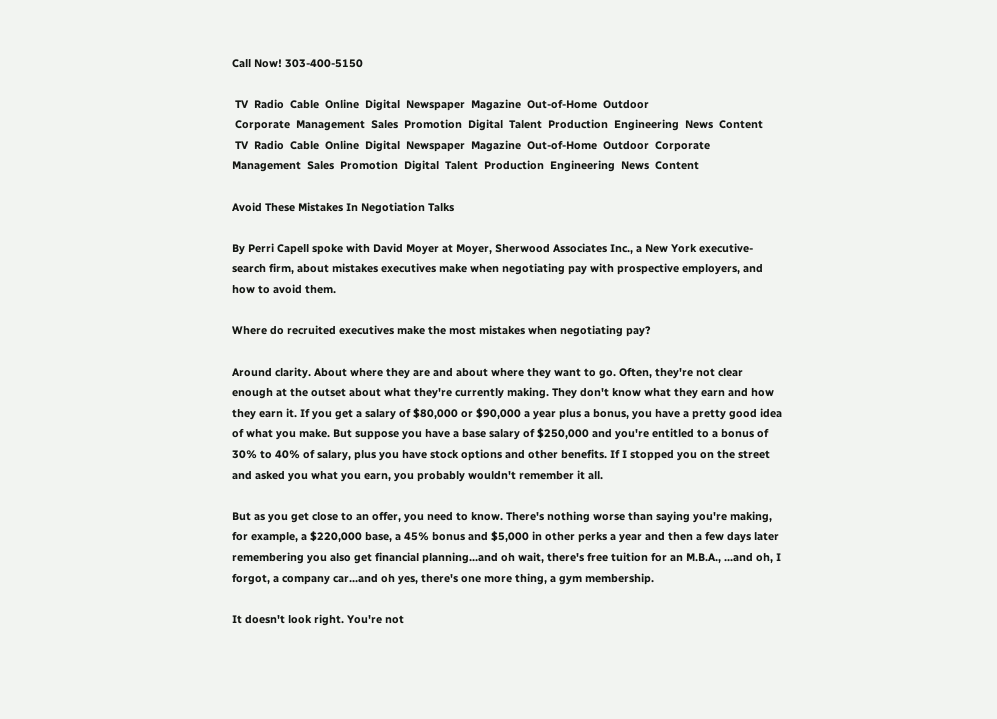Call Now! 303-400-5150

 TV  Radio  Cable  Online  Digital  Newspaper  Magazine  Out-of-Home  Outdoor
 Corporate  Management  Sales  Promotion  Digital  Talent  Production  Engineering  News  Content
 TV  Radio  Cable  Online  Digital  Newspaper  Magazine  Out-of-Home  Outdoor  Corporate  Management  Sales  Promotion  Digital  Talent  Production  Engineering  News  Content

Avoid These Mistakes In Negotiation Talks

By Perri Capell spoke with David Moyer at Moyer, Sherwood Associates Inc., a New York executive-search firm, about mistakes executives make when negotiating pay with prospective employers, and how to avoid them.

Where do recruited executives make the most mistakes when negotiating pay?

Around clarity. About where they are and about where they want to go. Often, they're not clear enough at the outset about what they're currently making. They don't know what they earn and how they earn it. If you get a salary of $80,000 or $90,000 a year plus a bonus, you have a pretty good idea of what you make. But suppose you have a base salary of $250,000 and you're entitled to a bonus of 30% to 40% of salary, plus you have stock options and other benefits. If I stopped you on the street and asked you what you earn, you probably wouldn't remember it all.

But as you get close to an offer, you need to know. There's nothing worse than saying you're making, for example, a $220,000 base, a 45% bonus and $5,000 in other perks a year and then a few days later remembering you also get financial planning...and oh wait, there's free tuition for an M.B.A., ...and oh, I forgot, a company car...and oh yes, there's one more thing, a gym membership.

It doesn't look right. You're not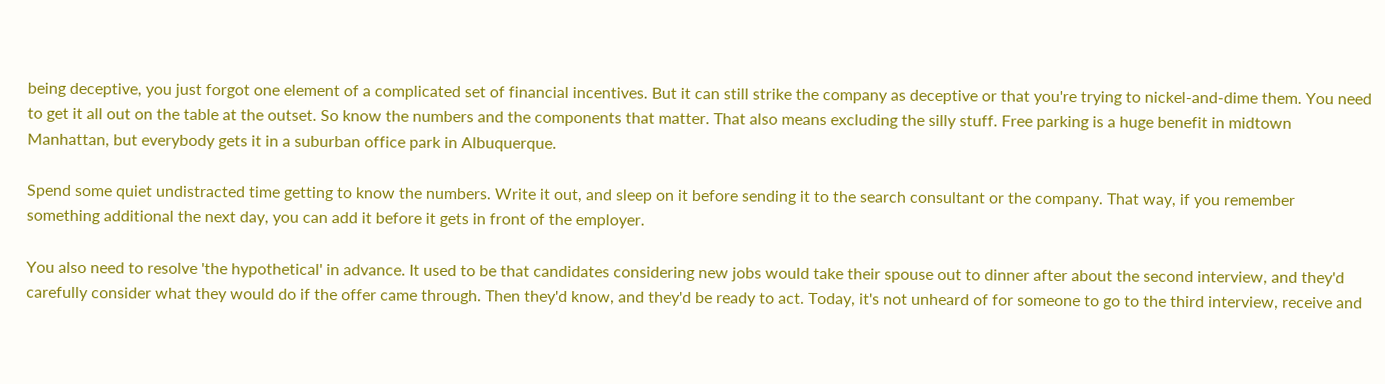being deceptive, you just forgot one element of a complicated set of financial incentives. But it can still strike the company as deceptive or that you're trying to nickel-and-dime them. You need to get it all out on the table at the outset. So know the numbers and the components that matter. That also means excluding the silly stuff. Free parking is a huge benefit in midtown Manhattan, but everybody gets it in a suburban office park in Albuquerque.

Spend some quiet undistracted time getting to know the numbers. Write it out, and sleep on it before sending it to the search consultant or the company. That way, if you remember something additional the next day, you can add it before it gets in front of the employer.

You also need to resolve 'the hypothetical' in advance. It used to be that candidates considering new jobs would take their spouse out to dinner after about the second interview, and they'd carefully consider what they would do if the offer came through. Then they'd know, and they'd be ready to act. Today, it's not unheard of for someone to go to the third interview, receive and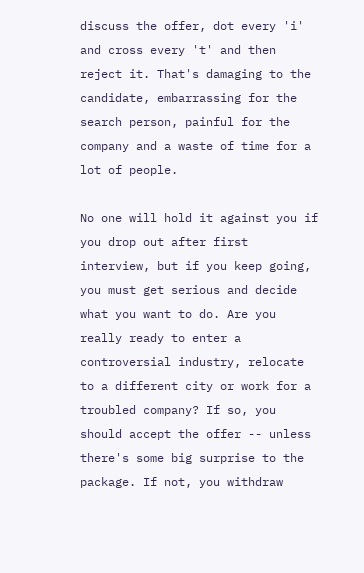discuss the offer, dot every 'i' and cross every 't' and then reject it. That's damaging to the candidate, embarrassing for the search person, painful for the company and a waste of time for a lot of people.

No one will hold it against you if you drop out after first interview, but if you keep going, you must get serious and decide what you want to do. Are you really ready to enter a controversial industry, relocate to a different city or work for a troubled company? If so, you should accept the offer -- unless there's some big surprise to the package. If not, you withdraw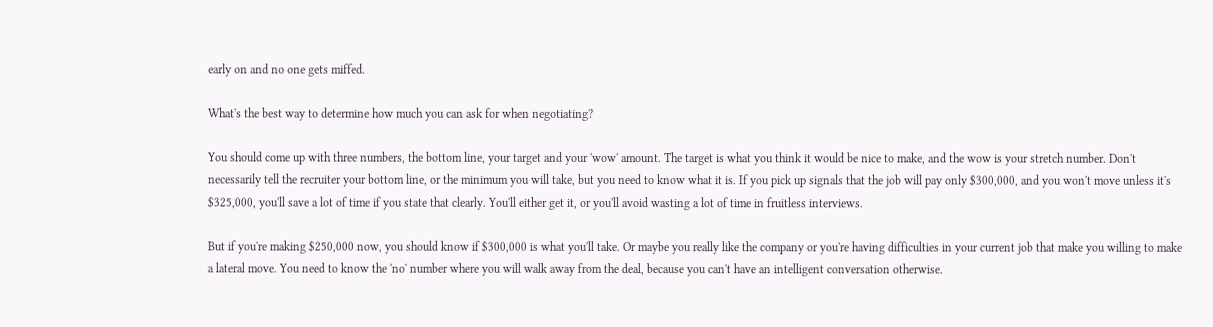early on and no one gets miffed.

What's the best way to determine how much you can ask for when negotiating?

You should come up with three numbers, the bottom line, your target and your 'wow' amount. The target is what you think it would be nice to make, and the wow is your stretch number. Don't necessarily tell the recruiter your bottom line, or the minimum you will take, but you need to know what it is. If you pick up signals that the job will pay only $300,000, and you won't move unless it's $325,000, you'll save a lot of time if you state that clearly. You'll either get it, or you'll avoid wasting a lot of time in fruitless interviews.

But if you're making $250,000 now, you should know if $300,000 is what you'll take. Or maybe you really like the company or you're having difficulties in your current job that make you willing to make a lateral move. You need to know the 'no' number where you will walk away from the deal, because you can't have an intelligent conversation otherwise.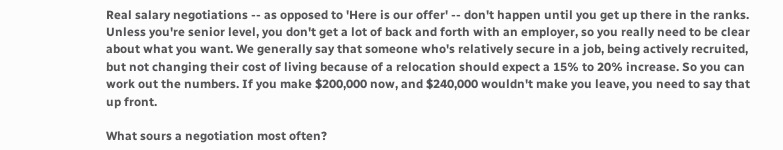Real salary negotiations -- as opposed to 'Here is our offer' -- don't happen until you get up there in the ranks. Unless you're senior level, you don't get a lot of back and forth with an employer, so you really need to be clear about what you want. We generally say that someone who's relatively secure in a job, being actively recruited, but not changing their cost of living because of a relocation should expect a 15% to 20% increase. So you can work out the numbers. If you make $200,000 now, and $240,000 wouldn't make you leave, you need to say that up front.

What sours a negotiation most often?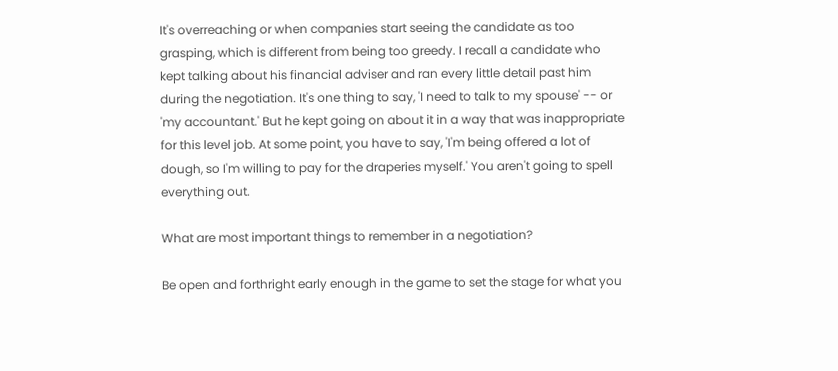It's overreaching or when companies start seeing the candidate as too grasping, which is different from being too greedy. I recall a candidate who kept talking about his financial adviser and ran every little detail past him during the negotiation. It's one thing to say, 'I need to talk to my spouse' -- or 'my accountant.' But he kept going on about it in a way that was inappropriate for this level job. At some point, you have to say, 'I'm being offered a lot of dough, so I'm willing to pay for the draperies myself.' You aren't going to spell everything out.

What are most important things to remember in a negotiation?

Be open and forthright early enough in the game to set the stage for what you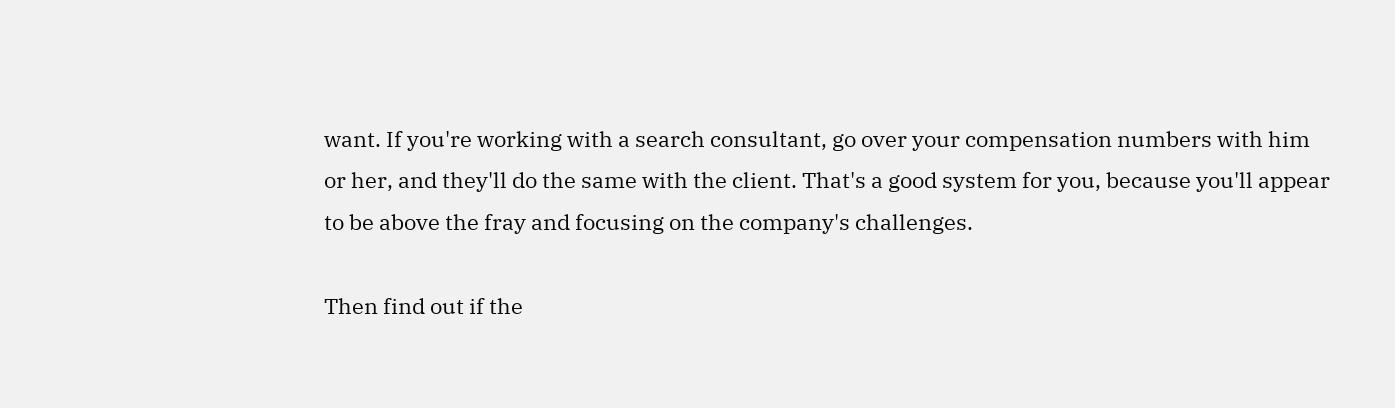want. If you're working with a search consultant, go over your compensation numbers with him or her, and they'll do the same with the client. That's a good system for you, because you'll appear to be above the fray and focusing on the company's challenges.

Then find out if the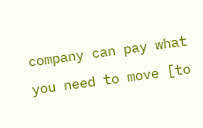company can pay what you need to move [to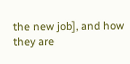the new job], and how they are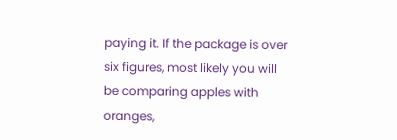paying it. If the package is over six figures, most likely you will be comparing apples with oranges,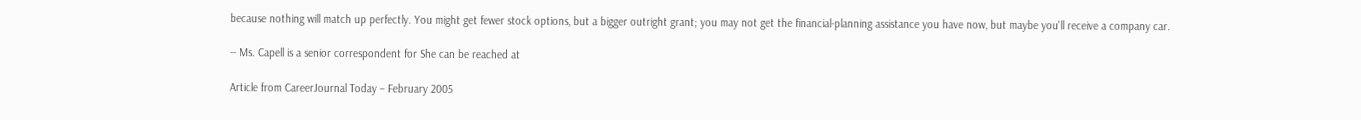because nothing will match up perfectly. You might get fewer stock options, but a bigger outright grant; you may not get the financial-planning assistance you have now, but maybe you'll receive a company car.

-- Ms. Capell is a senior correspondent for She can be reached at

Article from CareerJournal Today – February 2005